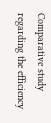Comparative study regarding the efficiency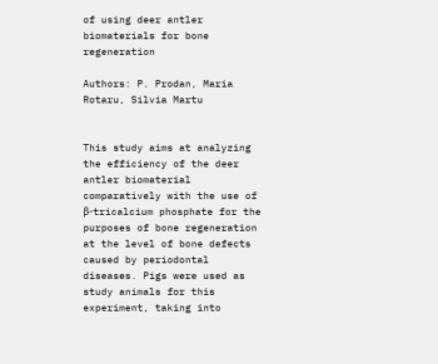of using deer antler biomaterials for bone regeneration

Authors: P. Prodan, Maria Rotaru, Silvia Martu


This study aims at analyzing the efficiency of the deer antler biomaterial comparatively with the use of β-tricalcium phosphate for the purposes of bone regeneration at the level of bone defects caused by periodontal diseases. Pigs were used as study animals for this experiment, taking into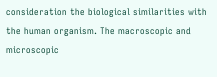consideration the biological similarities with the human organism. The macroscopic and microscopic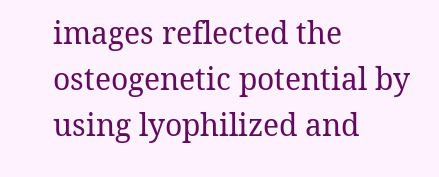images reflected the osteogenetic potential by using lyophilized and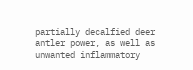partially decalfied deer antler power, as well as unwanted inflammatory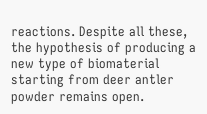reactions. Despite all these, the hypothesis of producing a new type of biomaterial starting from deer antler powder remains open.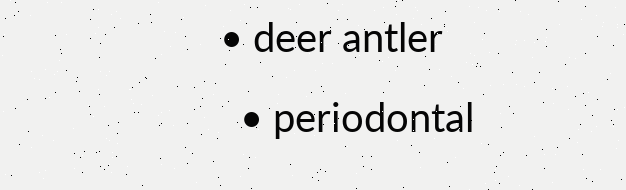• deer antler
  • periodontal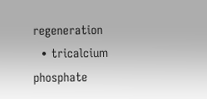regeneration
  • tricalcium phosphate